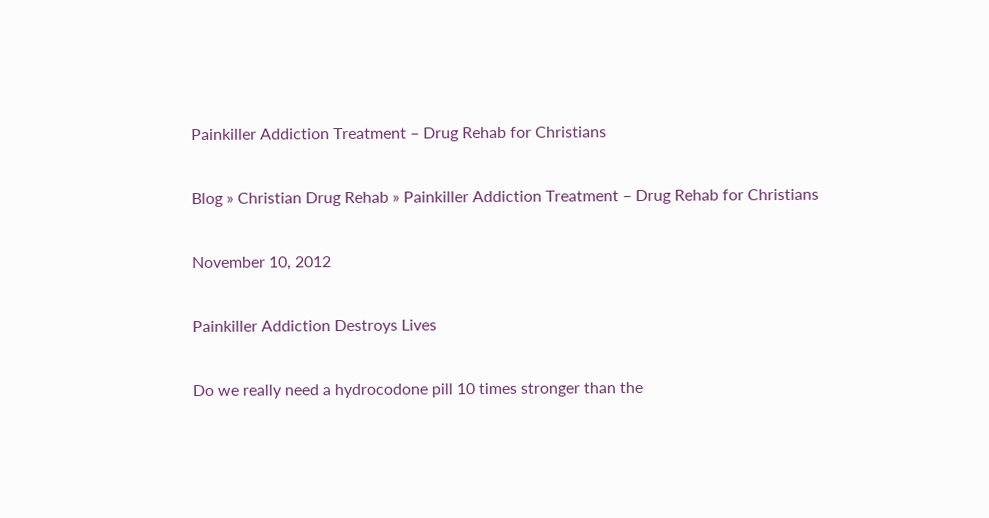Painkiller Addiction Treatment – Drug Rehab for Christians

Blog » Christian Drug Rehab » Painkiller Addiction Treatment – Drug Rehab for Christians

November 10, 2012

Painkiller Addiction Destroys Lives

Do we really need a hydrocodone pill 10 times stronger than the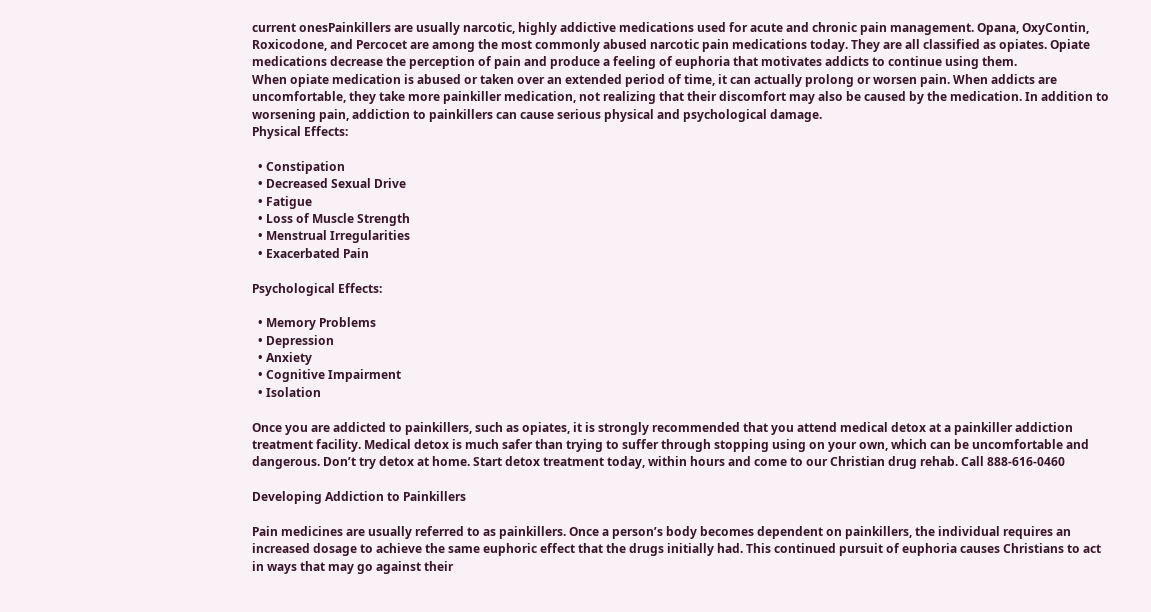current onesPainkillers are usually narcotic, highly addictive medications used for acute and chronic pain management. Opana, OxyContin, Roxicodone, and Percocet are among the most commonly abused narcotic pain medications today. They are all classified as opiates. Opiate medications decrease the perception of pain and produce a feeling of euphoria that motivates addicts to continue using them.
When opiate medication is abused or taken over an extended period of time, it can actually prolong or worsen pain. When addicts are uncomfortable, they take more painkiller medication, not realizing that their discomfort may also be caused by the medication. In addition to worsening pain, addiction to painkillers can cause serious physical and psychological damage.
Physical Effects:

  • Constipation
  • Decreased Sexual Drive
  • Fatigue
  • Loss of Muscle Strength
  • Menstrual Irregularities
  • Exacerbated Pain

Psychological Effects:

  • Memory Problems
  • Depression
  • Anxiety
  • Cognitive Impairment
  • Isolation

Once you are addicted to painkillers, such as opiates, it is strongly recommended that you attend medical detox at a painkiller addiction treatment facility. Medical detox is much safer than trying to suffer through stopping using on your own, which can be uncomfortable and dangerous. Don’t try detox at home. Start detox treatment today, within hours and come to our Christian drug rehab. Call 888-616-0460

Developing Addiction to Painkillers

Pain medicines are usually referred to as painkillers. Once a person’s body becomes dependent on painkillers, the individual requires an increased dosage to achieve the same euphoric effect that the drugs initially had. This continued pursuit of euphoria causes Christians to act in ways that may go against their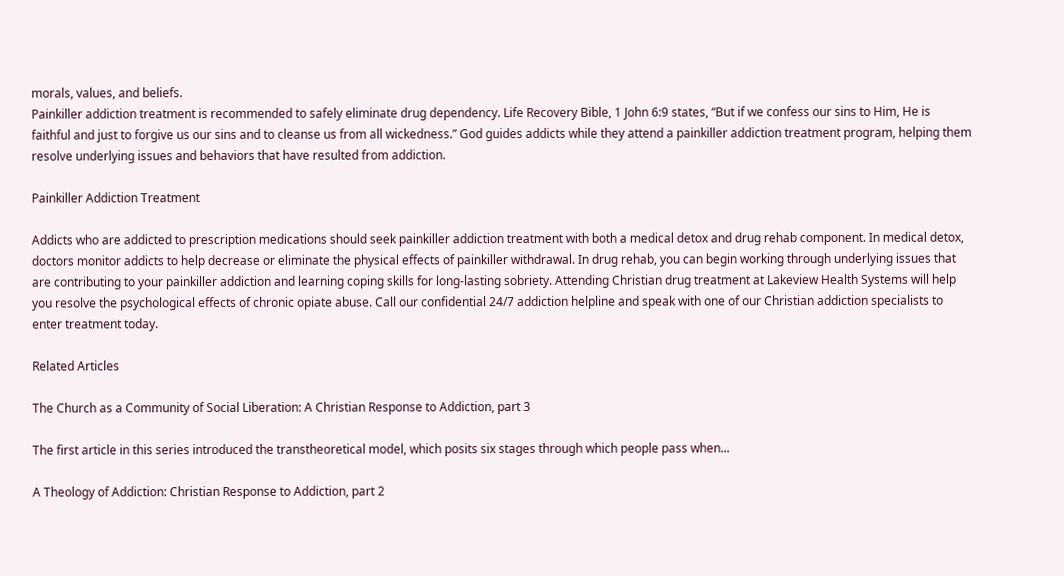morals, values, and beliefs.
Painkiller addiction treatment is recommended to safely eliminate drug dependency. Life Recovery Bible, 1 John 6:9 states, “But if we confess our sins to Him, He is faithful and just to forgive us our sins and to cleanse us from all wickedness.” God guides addicts while they attend a painkiller addiction treatment program, helping them resolve underlying issues and behaviors that have resulted from addiction.

Painkiller Addiction Treatment

Addicts who are addicted to prescription medications should seek painkiller addiction treatment with both a medical detox and drug rehab component. In medical detox, doctors monitor addicts to help decrease or eliminate the physical effects of painkiller withdrawal. In drug rehab, you can begin working through underlying issues that are contributing to your painkiller addiction and learning coping skills for long-lasting sobriety. Attending Christian drug treatment at Lakeview Health Systems will help you resolve the psychological effects of chronic opiate abuse. Call our confidential 24/7 addiction helpline and speak with one of our Christian addiction specialists to enter treatment today.

Related Articles

The Church as a Community of Social Liberation: A Christian Response to Addiction, part 3

The first article in this series introduced the transtheoretical model, which posits six stages through which people pass when...

A Theology of Addiction: Christian Response to Addiction, part 2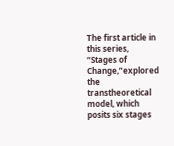The first article in this series, “Stages of Change,”explored the transtheoretical model, which posits six stages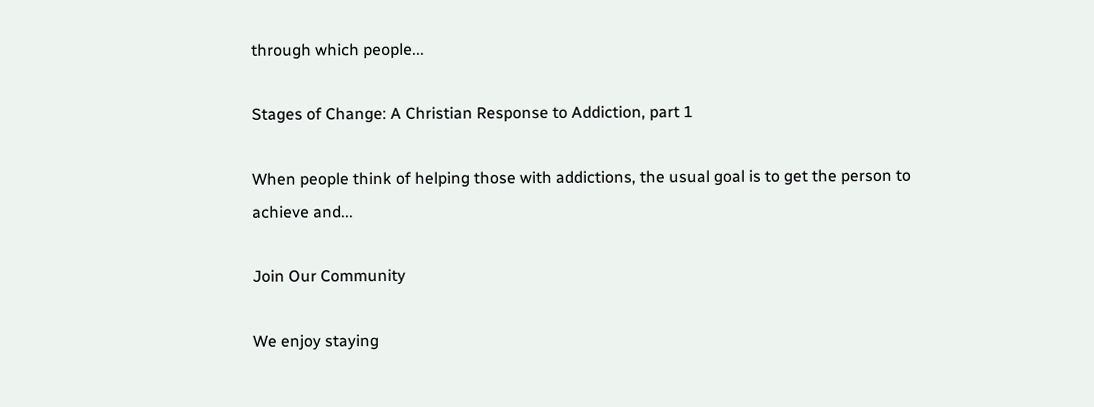through which people...

Stages of Change: A Christian Response to Addiction, part 1

When people think of helping those with addictions, the usual goal is to get the person to achieve and...

Join Our Community

We enjoy staying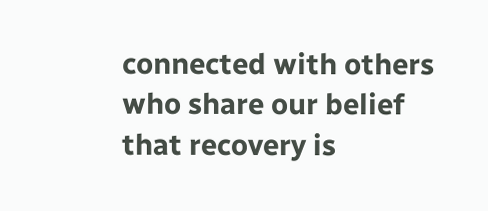connected with others who share our belief that recovery is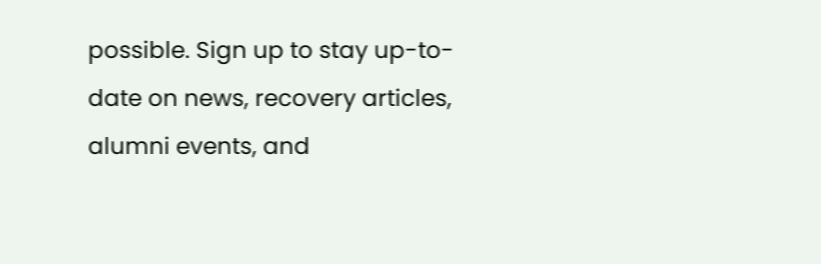possible. Sign up to stay up-to-date on news, recovery articles, alumni events, and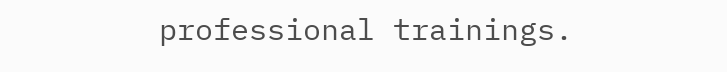professional trainings.